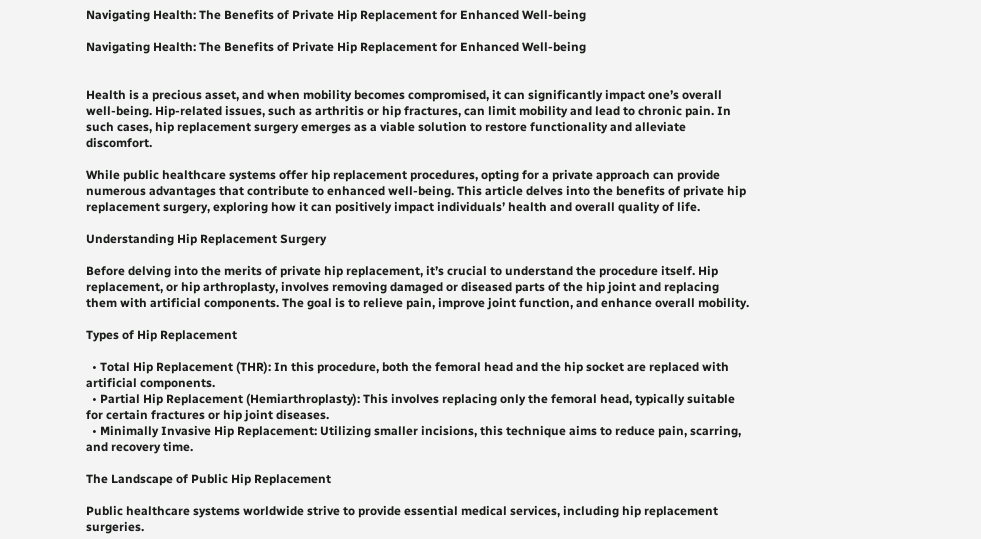Navigating Health: The Benefits of Private Hip Replacement for Enhanced Well-being

Navigating Health: The Benefits of Private Hip Replacement for Enhanced Well-being


Health is a precious asset, and when mobility becomes compromised, it can significantly impact one’s overall well-being. Hip-related issues, such as arthritis or hip fractures, can limit mobility and lead to chronic pain. In such cases, hip replacement surgery emerges as a viable solution to restore functionality and alleviate discomfort.

While public healthcare systems offer hip replacement procedures, opting for a private approach can provide numerous advantages that contribute to enhanced well-being. This article delves into the benefits of private hip replacement surgery, exploring how it can positively impact individuals’ health and overall quality of life.

Understanding Hip Replacement Surgery

Before delving into the merits of private hip replacement, it’s crucial to understand the procedure itself. Hip replacement, or hip arthroplasty, involves removing damaged or diseased parts of the hip joint and replacing them with artificial components. The goal is to relieve pain, improve joint function, and enhance overall mobility.

Types of Hip Replacement

  • Total Hip Replacement (THR): In this procedure, both the femoral head and the hip socket are replaced with artificial components.
  • Partial Hip Replacement (Hemiarthroplasty): This involves replacing only the femoral head, typically suitable for certain fractures or hip joint diseases.
  • Minimally Invasive Hip Replacement: Utilizing smaller incisions, this technique aims to reduce pain, scarring, and recovery time.

The Landscape of Public Hip Replacement

Public healthcare systems worldwide strive to provide essential medical services, including hip replacement surgeries.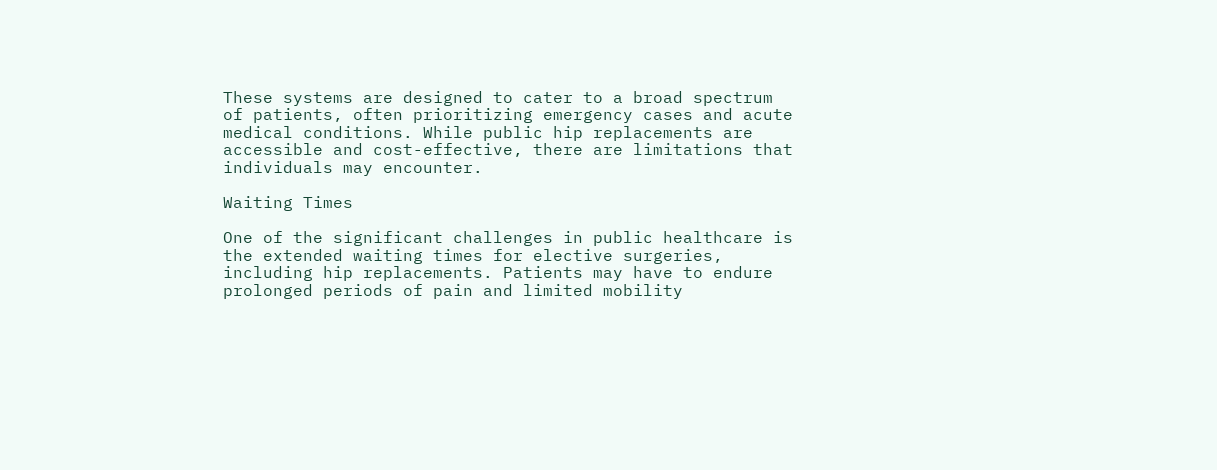These systems are designed to cater to a broad spectrum of patients, often prioritizing emergency cases and acute medical conditions. While public hip replacements are accessible and cost-effective, there are limitations that individuals may encounter.

Waiting Times

One of the significant challenges in public healthcare is the extended waiting times for elective surgeries, including hip replacements. Patients may have to endure prolonged periods of pain and limited mobility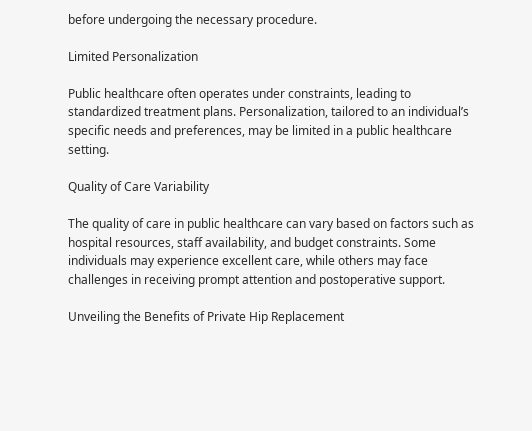before undergoing the necessary procedure.

Limited Personalization

Public healthcare often operates under constraints, leading to standardized treatment plans. Personalization, tailored to an individual’s specific needs and preferences, may be limited in a public healthcare setting.

Quality of Care Variability

The quality of care in public healthcare can vary based on factors such as hospital resources, staff availability, and budget constraints. Some individuals may experience excellent care, while others may face challenges in receiving prompt attention and postoperative support.

Unveiling the Benefits of Private Hip Replacement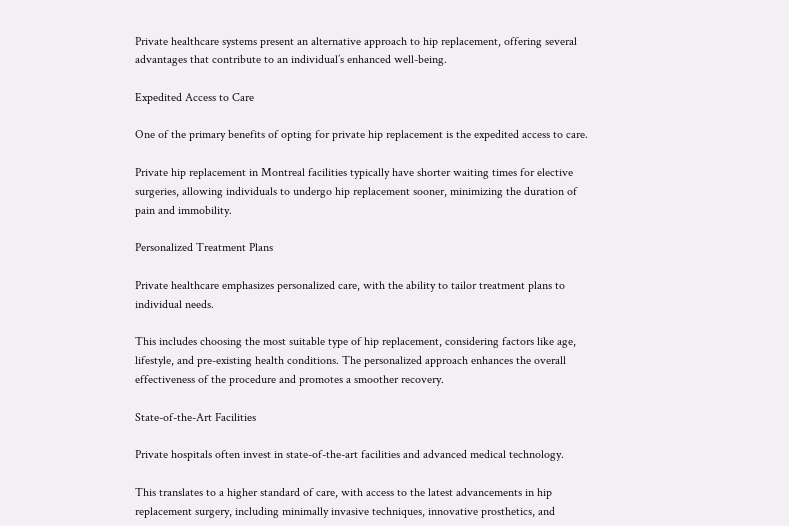Private healthcare systems present an alternative approach to hip replacement, offering several advantages that contribute to an individual’s enhanced well-being.

Expedited Access to Care

One of the primary benefits of opting for private hip replacement is the expedited access to care.

Private hip replacement in Montreal facilities typically have shorter waiting times for elective surgeries, allowing individuals to undergo hip replacement sooner, minimizing the duration of pain and immobility.

Personalized Treatment Plans

Private healthcare emphasizes personalized care, with the ability to tailor treatment plans to individual needs.

This includes choosing the most suitable type of hip replacement, considering factors like age, lifestyle, and pre-existing health conditions. The personalized approach enhances the overall effectiveness of the procedure and promotes a smoother recovery.

State-of-the-Art Facilities

Private hospitals often invest in state-of-the-art facilities and advanced medical technology.

This translates to a higher standard of care, with access to the latest advancements in hip replacement surgery, including minimally invasive techniques, innovative prosthetics, and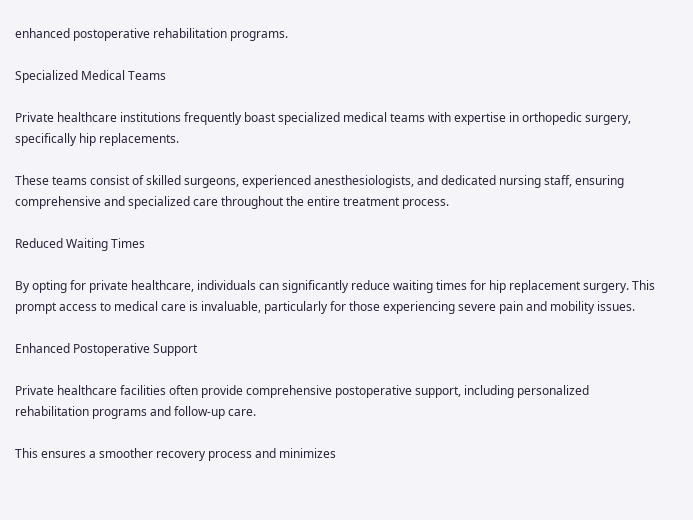enhanced postoperative rehabilitation programs.

Specialized Medical Teams

Private healthcare institutions frequently boast specialized medical teams with expertise in orthopedic surgery, specifically hip replacements.

These teams consist of skilled surgeons, experienced anesthesiologists, and dedicated nursing staff, ensuring comprehensive and specialized care throughout the entire treatment process.

Reduced Waiting Times

By opting for private healthcare, individuals can significantly reduce waiting times for hip replacement surgery. This prompt access to medical care is invaluable, particularly for those experiencing severe pain and mobility issues.

Enhanced Postoperative Support

Private healthcare facilities often provide comprehensive postoperative support, including personalized rehabilitation programs and follow-up care.

This ensures a smoother recovery process and minimizes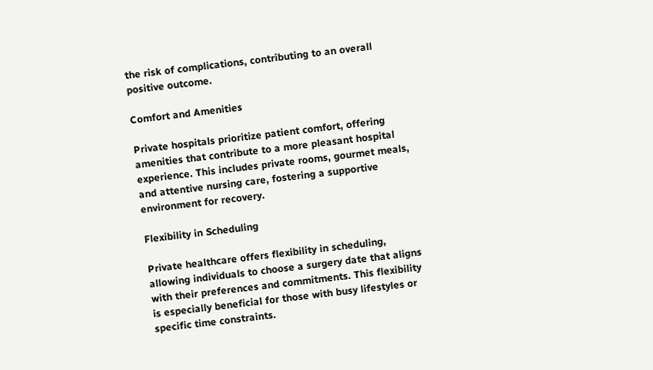the risk of complications, contributing to an overall positive outcome.

Comfort and Amenities

Private hospitals prioritize patient comfort, offering amenities that contribute to a more pleasant hospital experience. This includes private rooms, gourmet meals, and attentive nursing care, fostering a supportive environment for recovery.

Flexibility in Scheduling

Private healthcare offers flexibility in scheduling, allowing individuals to choose a surgery date that aligns with their preferences and commitments. This flexibility is especially beneficial for those with busy lifestyles or specific time constraints.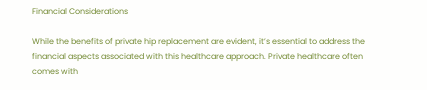Financial Considerations

While the benefits of private hip replacement are evident, it’s essential to address the financial aspects associated with this healthcare approach. Private healthcare often comes with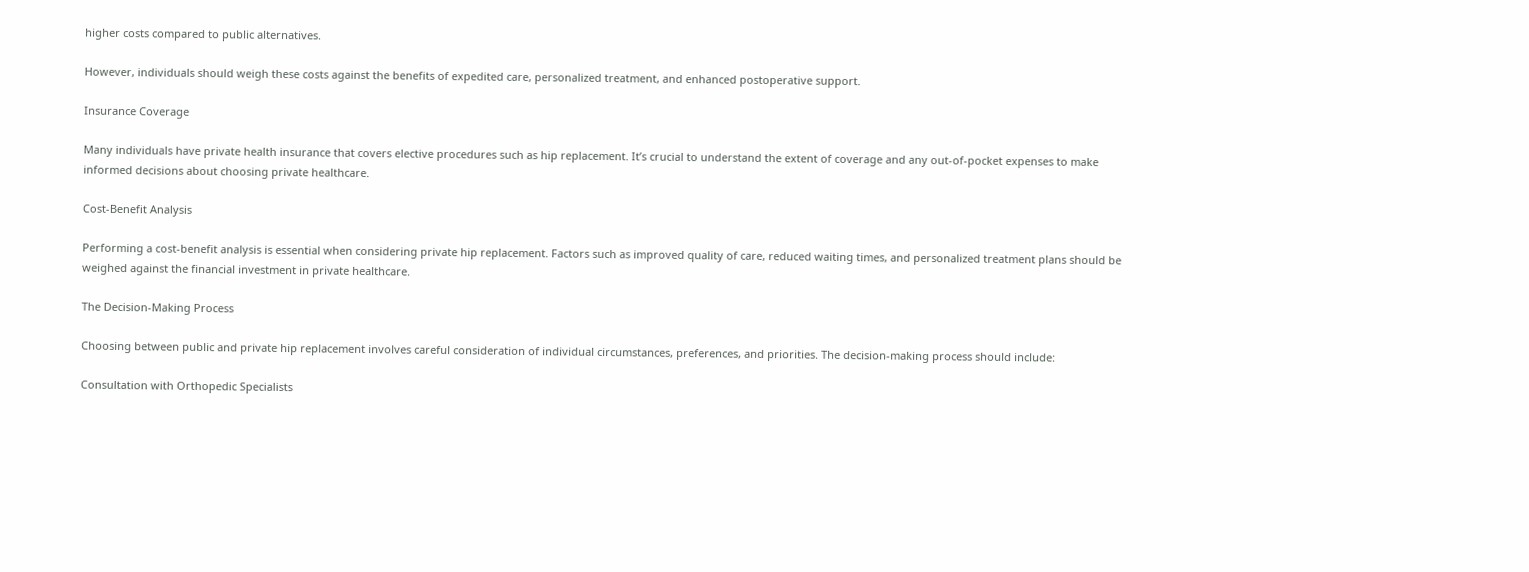higher costs compared to public alternatives.

However, individuals should weigh these costs against the benefits of expedited care, personalized treatment, and enhanced postoperative support.

Insurance Coverage

Many individuals have private health insurance that covers elective procedures such as hip replacement. It’s crucial to understand the extent of coverage and any out-of-pocket expenses to make informed decisions about choosing private healthcare.

Cost-Benefit Analysis

Performing a cost-benefit analysis is essential when considering private hip replacement. Factors such as improved quality of care, reduced waiting times, and personalized treatment plans should be weighed against the financial investment in private healthcare.

The Decision-Making Process

Choosing between public and private hip replacement involves careful consideration of individual circumstances, preferences, and priorities. The decision-making process should include:

Consultation with Orthopedic Specialists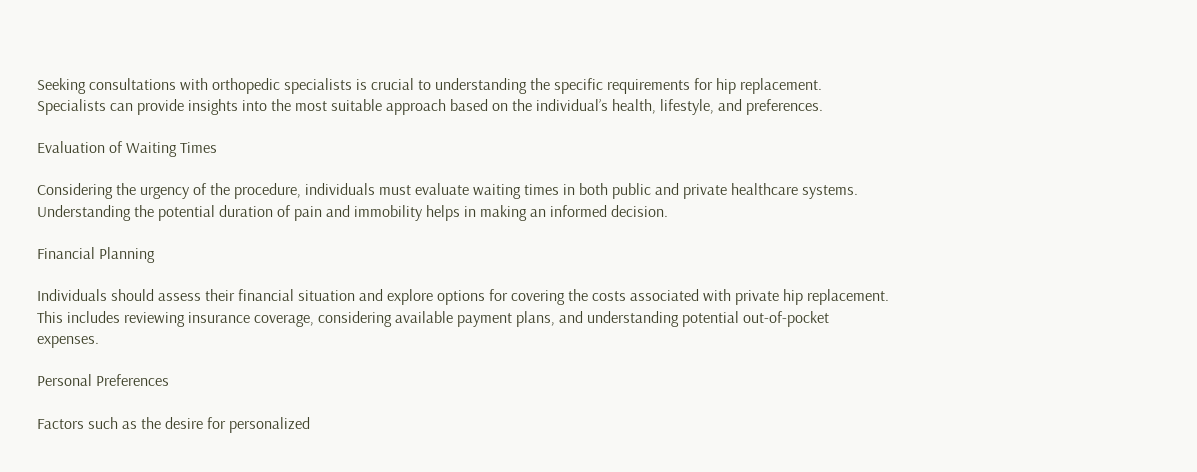Seeking consultations with orthopedic specialists is crucial to understanding the specific requirements for hip replacement. Specialists can provide insights into the most suitable approach based on the individual’s health, lifestyle, and preferences.

Evaluation of Waiting Times

Considering the urgency of the procedure, individuals must evaluate waiting times in both public and private healthcare systems. Understanding the potential duration of pain and immobility helps in making an informed decision.

Financial Planning

Individuals should assess their financial situation and explore options for covering the costs associated with private hip replacement. This includes reviewing insurance coverage, considering available payment plans, and understanding potential out-of-pocket expenses.

Personal Preferences

Factors such as the desire for personalized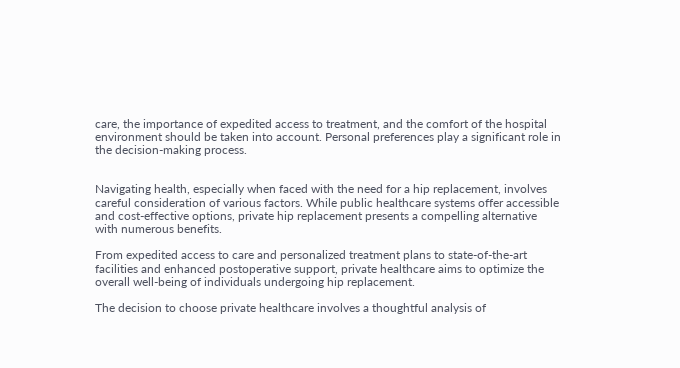care, the importance of expedited access to treatment, and the comfort of the hospital environment should be taken into account. Personal preferences play a significant role in the decision-making process.


Navigating health, especially when faced with the need for a hip replacement, involves careful consideration of various factors. While public healthcare systems offer accessible and cost-effective options, private hip replacement presents a compelling alternative with numerous benefits.

From expedited access to care and personalized treatment plans to state-of-the-art facilities and enhanced postoperative support, private healthcare aims to optimize the overall well-being of individuals undergoing hip replacement.

The decision to choose private healthcare involves a thoughtful analysis of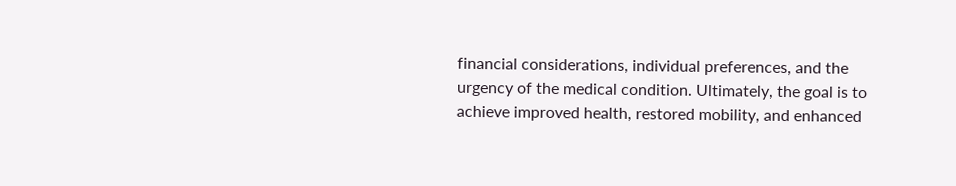financial considerations, individual preferences, and the urgency of the medical condition. Ultimately, the goal is to achieve improved health, restored mobility, and enhanced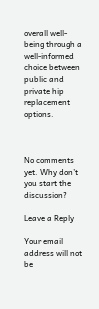overall well-being through a well-informed choice between public and private hip replacement options.



No comments yet. Why don’t you start the discussion?

Leave a Reply

Your email address will not be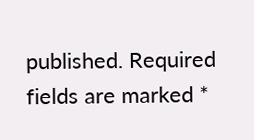published. Required fields are marked *